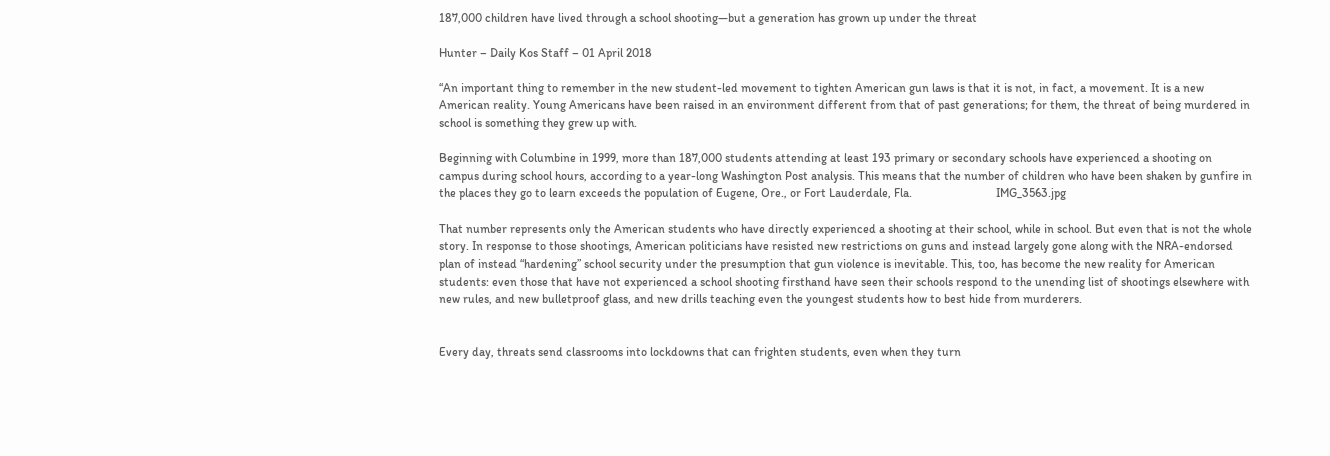187,000 children have lived through a school shooting—but a generation has grown up under the threat

Hunter – Daily Kos Staff – 01 April 2018

“An important thing to remember in the new student-led movement to tighten American gun laws is that it is not, in fact, a movement. It is a new American reality. Young Americans have been raised in an environment different from that of past generations; for them, the threat of being murdered in school is something they grew up with.

Beginning with Columbine in 1999, more than 187,000 students attending at least 193 primary or secondary schools have experienced a shooting on campus during school hours, according to a year-long Washington Post analysis. This means that the number of children who have been shaken by gunfire in the places they go to learn exceeds the population of Eugene, Ore., or Fort Lauderdale, Fla.                            IMG_3563.jpg

That number represents only the American students who have directly experienced a shooting at their school, while in school. But even that is not the whole story. In response to those shootings, American politicians have resisted new restrictions on guns and instead largely gone along with the NRA-endorsed plan of instead “hardening” school security under the presumption that gun violence is inevitable. This, too, has become the new reality for American students: even those that have not experienced a school shooting firsthand have seen their schools respond to the unending list of shootings elsewhere with new rules, and new bulletproof glass, and new drills teaching even the youngest students how to best hide from murderers.


Every day, threats send classrooms into lockdowns that can frighten students, even when they turn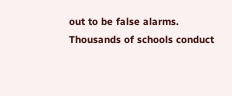out to be false alarms. Thousands of schools conduct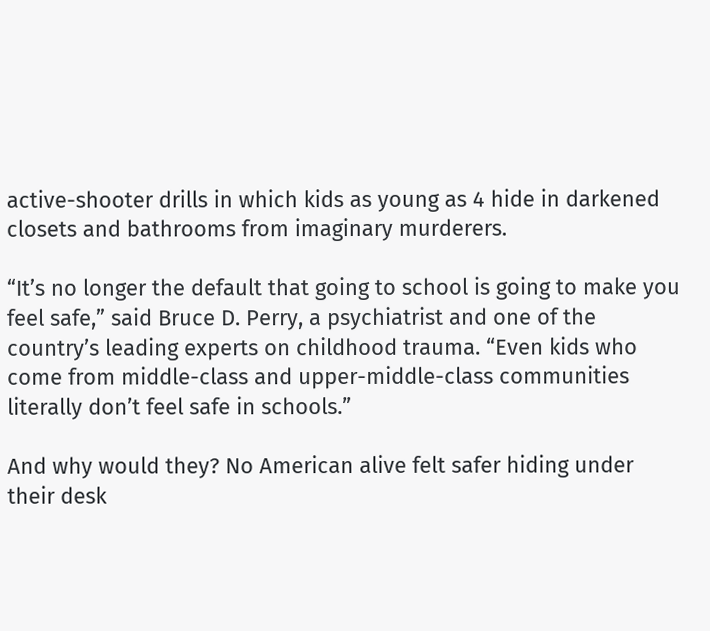active-shooter drills in which kids as young as 4 hide in darkened closets and bathrooms from imaginary murderers.

“It’s no longer the default that going to school is going to make you feel safe,” said Bruce D. Perry, a psychiatrist and one of the country’s leading experts on childhood trauma. “Even kids who come from middle-class and upper-middle-class communities literally don’t feel safe in schools.”

And why would they? No American alive felt safer hiding under their desk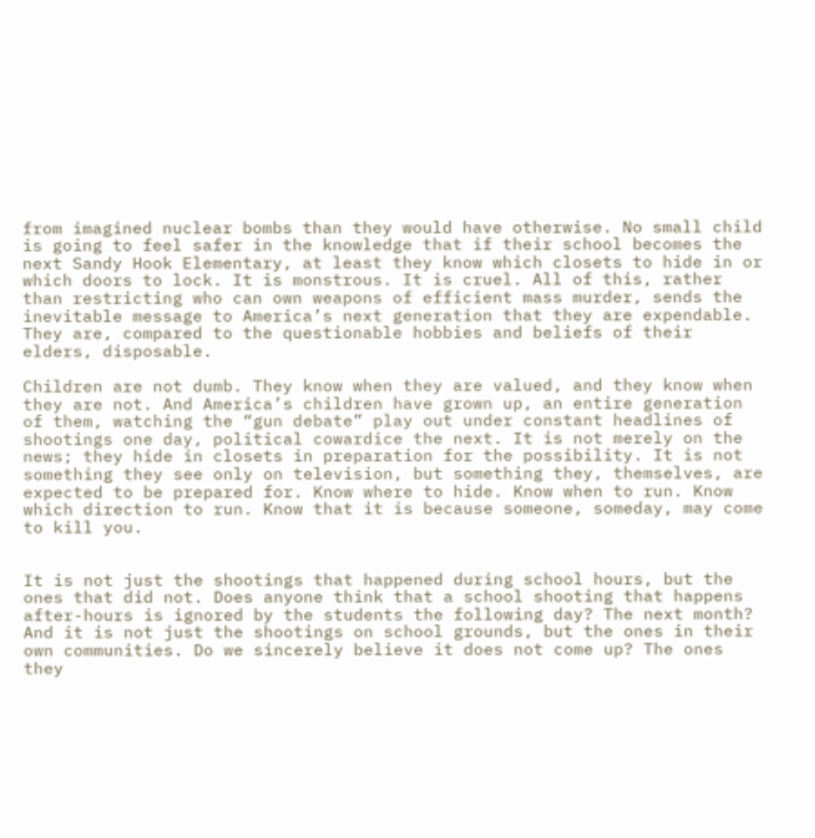from imagined nuclear bombs than they would have otherwise. No small child is going to feel safer in the knowledge that if their school becomes the next Sandy Hook Elementary, at least they know which closets to hide in or which doors to lock. It is monstrous. It is cruel. All of this, rather than restricting who can own weapons of efficient mass murder, sends the inevitable message to America’s next generation that they are expendable. They are, compared to the questionable hobbies and beliefs of their elders, disposable.

Children are not dumb. They know when they are valued, and they know when they are not. And America’s children have grown up, an entire generation of them, watching the “gun debate” play out under constant headlines of shootings one day, political cowardice the next. It is not merely on the news; they hide in closets in preparation for the possibility. It is not something they see only on television, but something they, themselves, are expected to be prepared for. Know where to hide. Know when to run. Know which direction to run. Know that it is because someone, someday, may come to kill you.


It is not just the shootings that happened during school hours, but the ones that did not. Does anyone think that a school shooting that happens after-hours is ignored by the students the following day? The next month? And it is not just the shootings on school grounds, but the ones in their own communities. Do we sincerely believe it does not come up? The ones they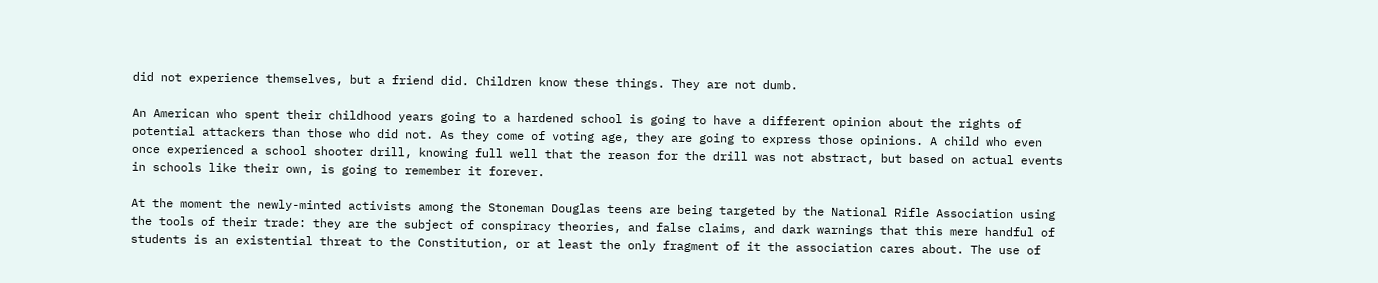did not experience themselves, but a friend did. Children know these things. They are not dumb.

An American who spent their childhood years going to a hardened school is going to have a different opinion about the rights of potential attackers than those who did not. As they come of voting age, they are going to express those opinions. A child who even once experienced a school shooter drill, knowing full well that the reason for the drill was not abstract, but based on actual events in schools like their own, is going to remember it forever.

At the moment the newly-minted activists among the Stoneman Douglas teens are being targeted by the National Rifle Association using the tools of their trade: they are the subject of conspiracy theories, and false claims, and dark warnings that this mere handful of students is an existential threat to the Constitution, or at least the only fragment of it the association cares about. The use of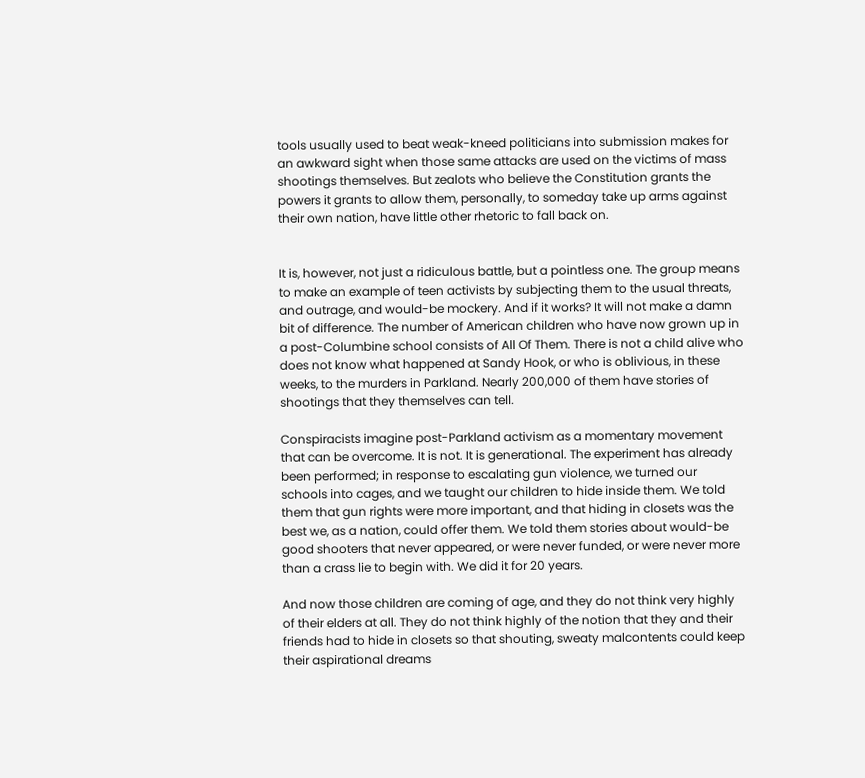tools usually used to beat weak-kneed politicians into submission makes for an awkward sight when those same attacks are used on the victims of mass shootings themselves. But zealots who believe the Constitution grants the powers it grants to allow them, personally, to someday take up arms against their own nation, have little other rhetoric to fall back on.


It is, however, not just a ridiculous battle, but a pointless one. The group means to make an example of teen activists by subjecting them to the usual threats, and outrage, and would-be mockery. And if it works? It will not make a damn bit of difference. The number of American children who have now grown up in a post-Columbine school consists of All Of Them. There is not a child alive who does not know what happened at Sandy Hook, or who is oblivious, in these weeks, to the murders in Parkland. Nearly 200,000 of them have stories of shootings that they themselves can tell.

Conspiracists imagine post-Parkland activism as a momentary movement that can be overcome. It is not. It is generational. The experiment has already been performed; in response to escalating gun violence, we turned our schools into cages, and we taught our children to hide inside them. We told them that gun rights were more important, and that hiding in closets was the best we, as a nation, could offer them. We told them stories about would-be good shooters that never appeared, or were never funded, or were never more than a crass lie to begin with. We did it for 20 years.

And now those children are coming of age, and they do not think very highly of their elders at all. They do not think highly of the notion that they and their friends had to hide in closets so that shouting, sweaty malcontents could keep their aspirational dreams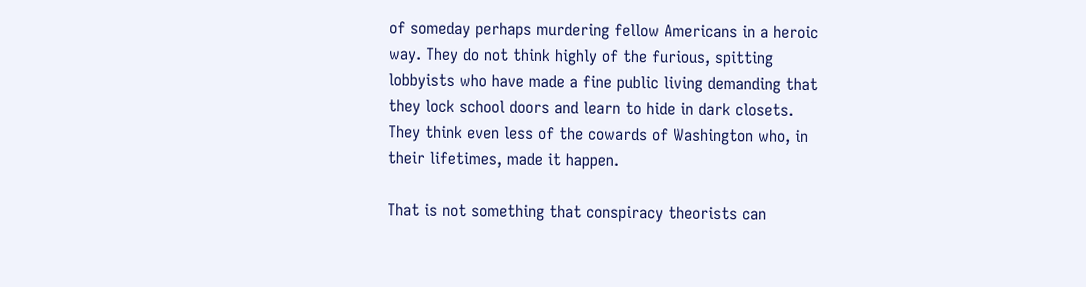of someday perhaps murdering fellow Americans in a heroic way. They do not think highly of the furious, spitting lobbyists who have made a fine public living demanding that they lock school doors and learn to hide in dark closets. They think even less of the cowards of Washington who, in their lifetimes, made it happen.

That is not something that conspiracy theorists can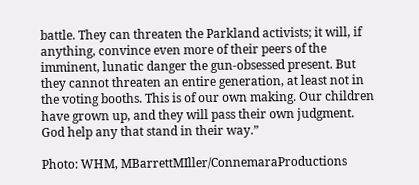battle. They can threaten the Parkland activists; it will, if anything, convince even more of their peers of the imminent, lunatic danger the gun-obsessed present. But they cannot threaten an entire generation, at least not in the voting booths. This is of our own making. Our children have grown up, and they will pass their own judgment. God help any that stand in their way.”

Photo: WHM, MBarrettMIller/ConnemaraProductions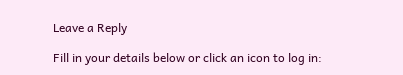Leave a Reply

Fill in your details below or click an icon to log in: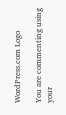WordPress.com Logo

You are commenting using your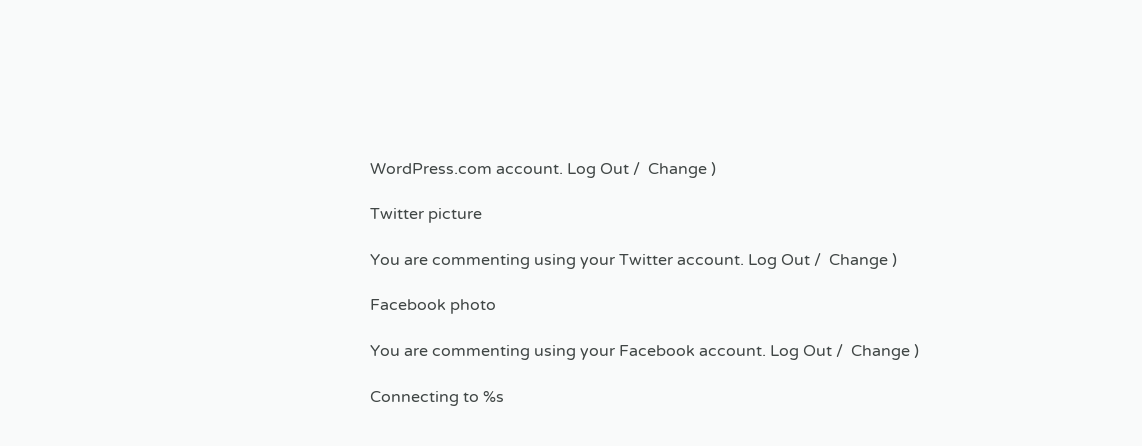WordPress.com account. Log Out /  Change )

Twitter picture

You are commenting using your Twitter account. Log Out /  Change )

Facebook photo

You are commenting using your Facebook account. Log Out /  Change )

Connecting to %s